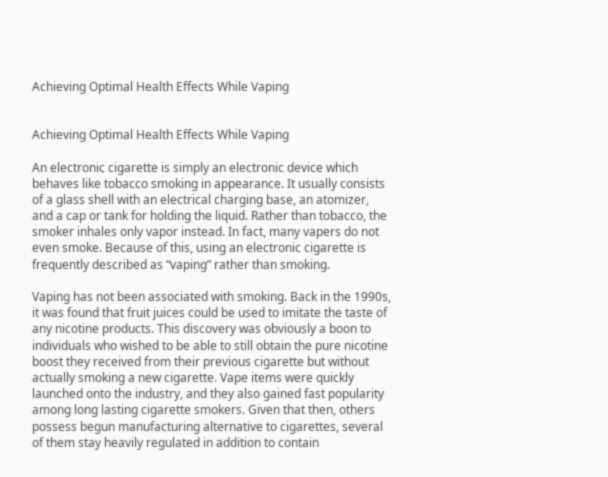Achieving Optimal Health Effects While Vaping


Achieving Optimal Health Effects While Vaping

An electronic cigarette is simply an electronic device which behaves like tobacco smoking in appearance. It usually consists of a glass shell with an electrical charging base, an atomizer, and a cap or tank for holding the liquid. Rather than tobacco, the smoker inhales only vapor instead. In fact, many vapers do not even smoke. Because of this, using an electronic cigarette is frequently described as “vaping” rather than smoking.

Vaping has not been associated with smoking. Back in the 1990s, it was found that fruit juices could be used to imitate the taste of any nicotine products. This discovery was obviously a boon to individuals who wished to be able to still obtain the pure nicotine boost they received from their previous cigarette but without actually smoking a new cigarette. Vape items were quickly launched onto the industry, and they also gained fast popularity among long lasting cigarette smokers. Given that then, others possess begun manufacturing alternative to cigarettes, several of them stay heavily regulated in addition to contain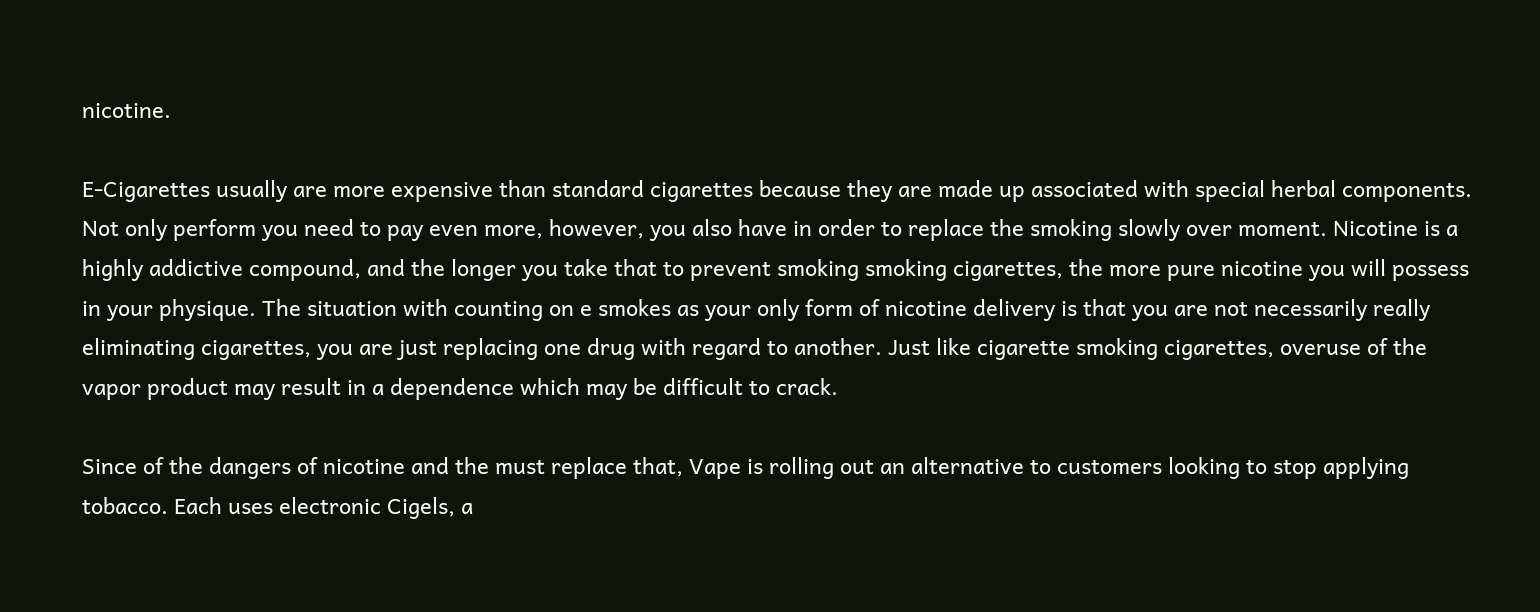nicotine.

E-Cigarettes usually are more expensive than standard cigarettes because they are made up associated with special herbal components. Not only perform you need to pay even more, however, you also have in order to replace the smoking slowly over moment. Nicotine is a highly addictive compound, and the longer you take that to prevent smoking smoking cigarettes, the more pure nicotine you will possess in your physique. The situation with counting on e smokes as your only form of nicotine delivery is that you are not necessarily really eliminating cigarettes, you are just replacing one drug with regard to another. Just like cigarette smoking cigarettes, overuse of the vapor product may result in a dependence which may be difficult to crack.

Since of the dangers of nicotine and the must replace that, Vape is rolling out an alternative to customers looking to stop applying tobacco. Each uses electronic Cigels, a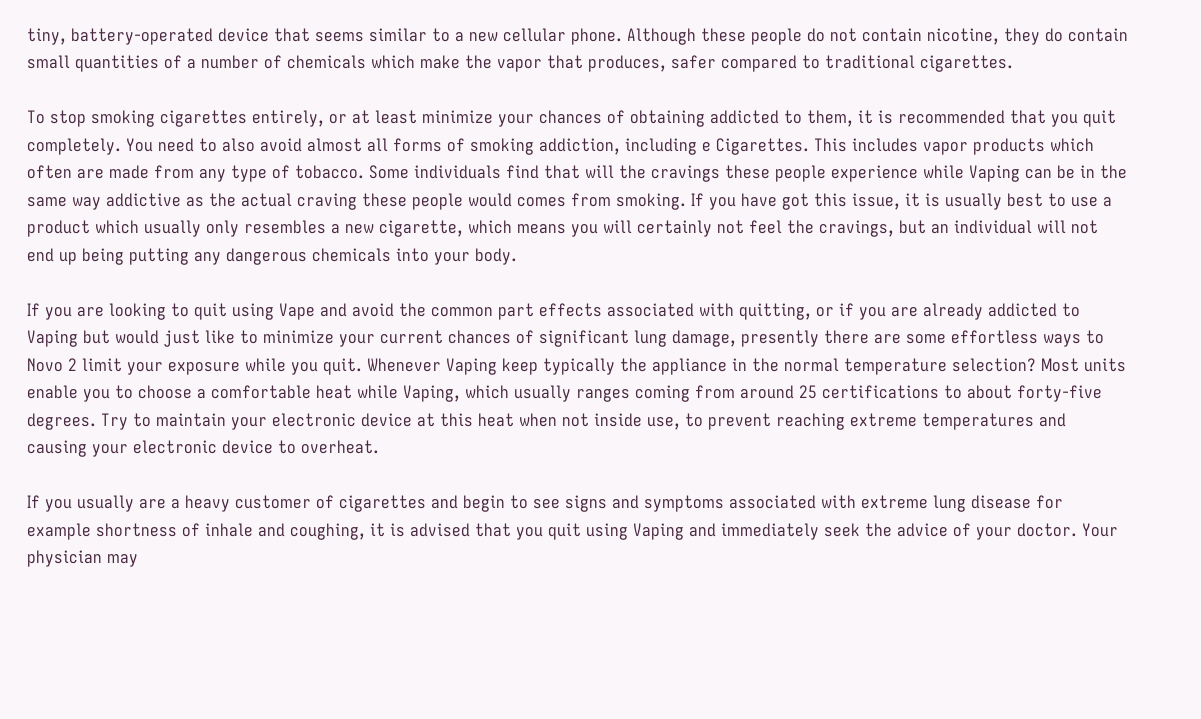tiny, battery-operated device that seems similar to a new cellular phone. Although these people do not contain nicotine, they do contain small quantities of a number of chemicals which make the vapor that produces, safer compared to traditional cigarettes.

To stop smoking cigarettes entirely, or at least minimize your chances of obtaining addicted to them, it is recommended that you quit completely. You need to also avoid almost all forms of smoking addiction, including e Cigarettes. This includes vapor products which often are made from any type of tobacco. Some individuals find that will the cravings these people experience while Vaping can be in the same way addictive as the actual craving these people would comes from smoking. If you have got this issue, it is usually best to use a product which usually only resembles a new cigarette, which means you will certainly not feel the cravings, but an individual will not end up being putting any dangerous chemicals into your body.

If you are looking to quit using Vape and avoid the common part effects associated with quitting, or if you are already addicted to Vaping but would just like to minimize your current chances of significant lung damage, presently there are some effortless ways to Novo 2 limit your exposure while you quit. Whenever Vaping keep typically the appliance in the normal temperature selection? Most units enable you to choose a comfortable heat while Vaping, which usually ranges coming from around 25 certifications to about forty-five degrees. Try to maintain your electronic device at this heat when not inside use, to prevent reaching extreme temperatures and causing your electronic device to overheat.

If you usually are a heavy customer of cigarettes and begin to see signs and symptoms associated with extreme lung disease for example shortness of inhale and coughing, it is advised that you quit using Vaping and immediately seek the advice of your doctor. Your physician may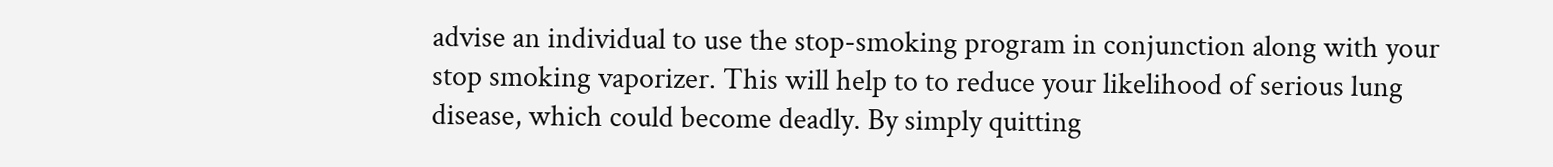advise an individual to use the stop-smoking program in conjunction along with your stop smoking vaporizer. This will help to to reduce your likelihood of serious lung disease, which could become deadly. By simply quitting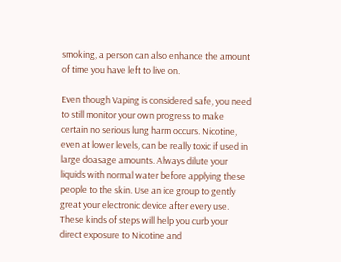smoking, a person can also enhance the amount of time you have left to live on.

Even though Vaping is considered safe, you need to still monitor your own progress to make certain no serious lung harm occurs. Nicotine, even at lower levels, can be really toxic if used in large doasage amounts. Always dilute your liquids with normal water before applying these people to the skin. Use an ice group to gently great your electronic device after every use. These kinds of steps will help you curb your direct exposure to Nicotine and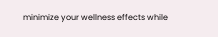minimize your wellness effects while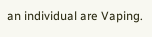an individual are Vaping.